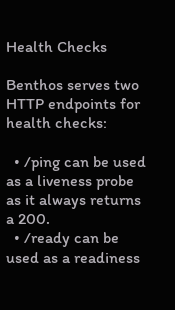Health Checks

Benthos serves two HTTP endpoints for health checks:

  • /ping can be used as a liveness probe as it always returns a 200.
  • /ready can be used as a readiness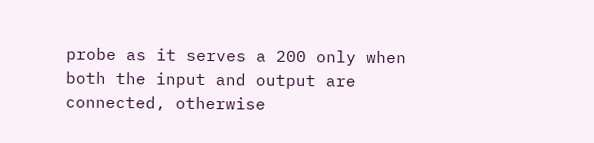probe as it serves a 200 only when both the input and output are connected, otherwise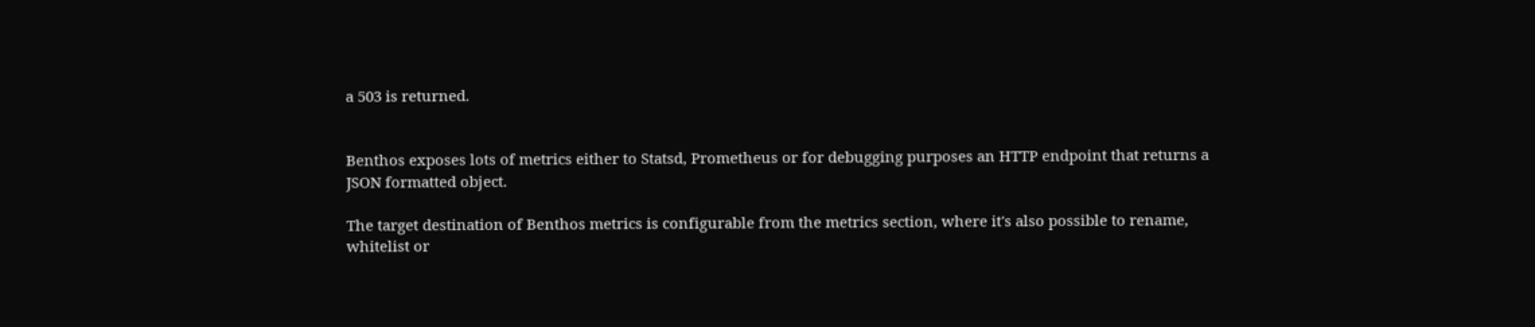a 503 is returned.


Benthos exposes lots of metrics either to Statsd, Prometheus or for debugging purposes an HTTP endpoint that returns a JSON formatted object.

The target destination of Benthos metrics is configurable from the metrics section, where it's also possible to rename, whitelist or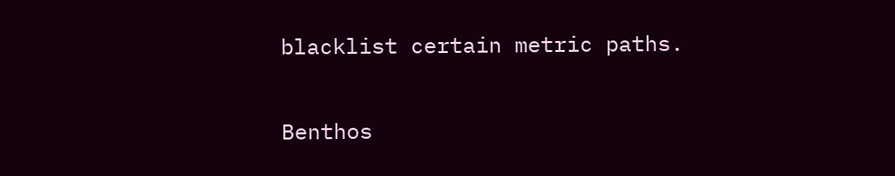blacklist certain metric paths.


Benthos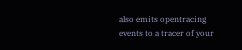also emits opentracing events to a tracer of your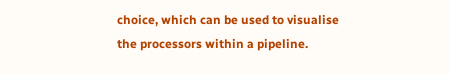choice, which can be used to visualise the processors within a pipeline.